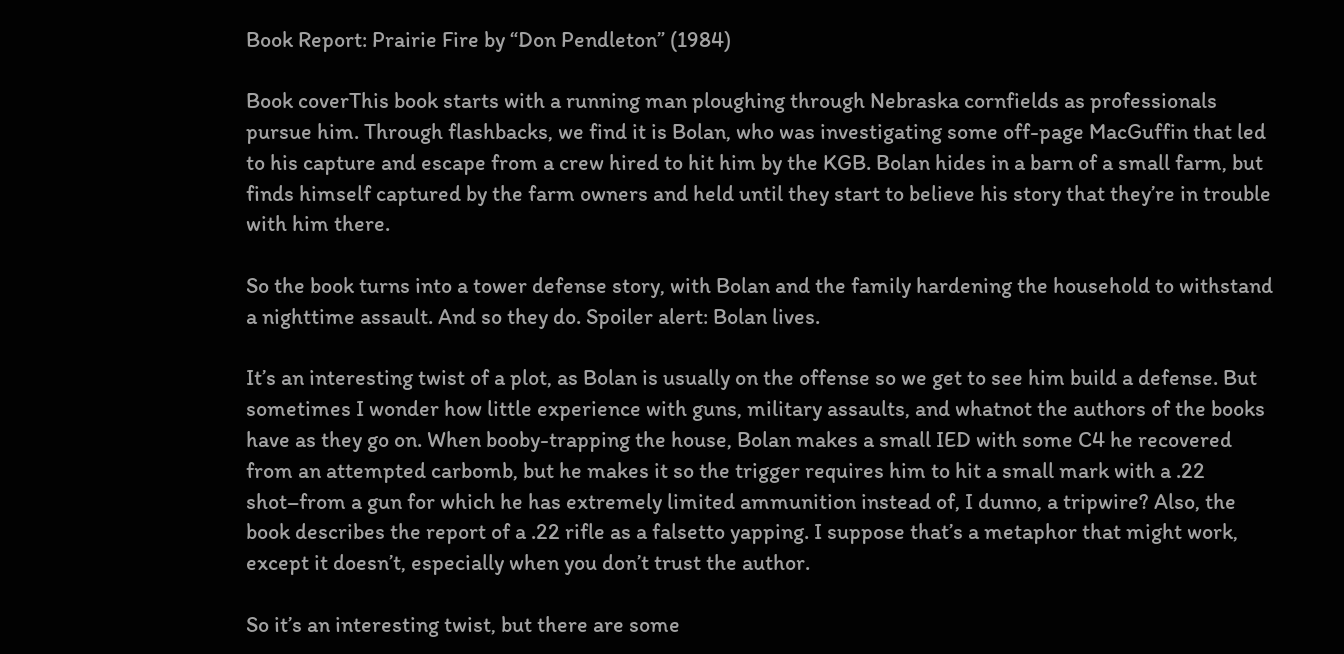Book Report: Prairie Fire by “Don Pendleton” (1984)

Book coverThis book starts with a running man ploughing through Nebraska cornfields as professionals pursue him. Through flashbacks, we find it is Bolan, who was investigating some off-page MacGuffin that led to his capture and escape from a crew hired to hit him by the KGB. Bolan hides in a barn of a small farm, but finds himself captured by the farm owners and held until they start to believe his story that they’re in trouble with him there.

So the book turns into a tower defense story, with Bolan and the family hardening the household to withstand a nighttime assault. And so they do. Spoiler alert: Bolan lives.

It’s an interesting twist of a plot, as Bolan is usually on the offense so we get to see him build a defense. But sometimes I wonder how little experience with guns, military assaults, and whatnot the authors of the books have as they go on. When booby-trapping the house, Bolan makes a small IED with some C4 he recovered from an attempted carbomb, but he makes it so the trigger requires him to hit a small mark with a .22 shot–from a gun for which he has extremely limited ammunition instead of, I dunno, a tripwire? Also, the book describes the report of a .22 rifle as a falsetto yapping. I suppose that’s a metaphor that might work, except it doesn’t, especially when you don’t trust the author.

So it’s an interesting twist, but there are some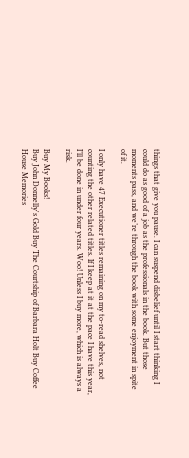things that give you pause. I can suspend disbelief until I start thinking I could do as good of a job as the professionals in the book. But those moments pass, and we’re through the book with some enjoyment in spite of it.

I only have 47 Executioner titles remaining on my to-read shelves, not counting the other related titles. If I keep at it at the pace I have this year, I’ll be done in under four years. Woo! Unless I buy more, which is always a risk.

Buy My Books!
Buy John Donnelly's Gold Buy The Courtship of Barbara Holt Buy Coffee House Memories